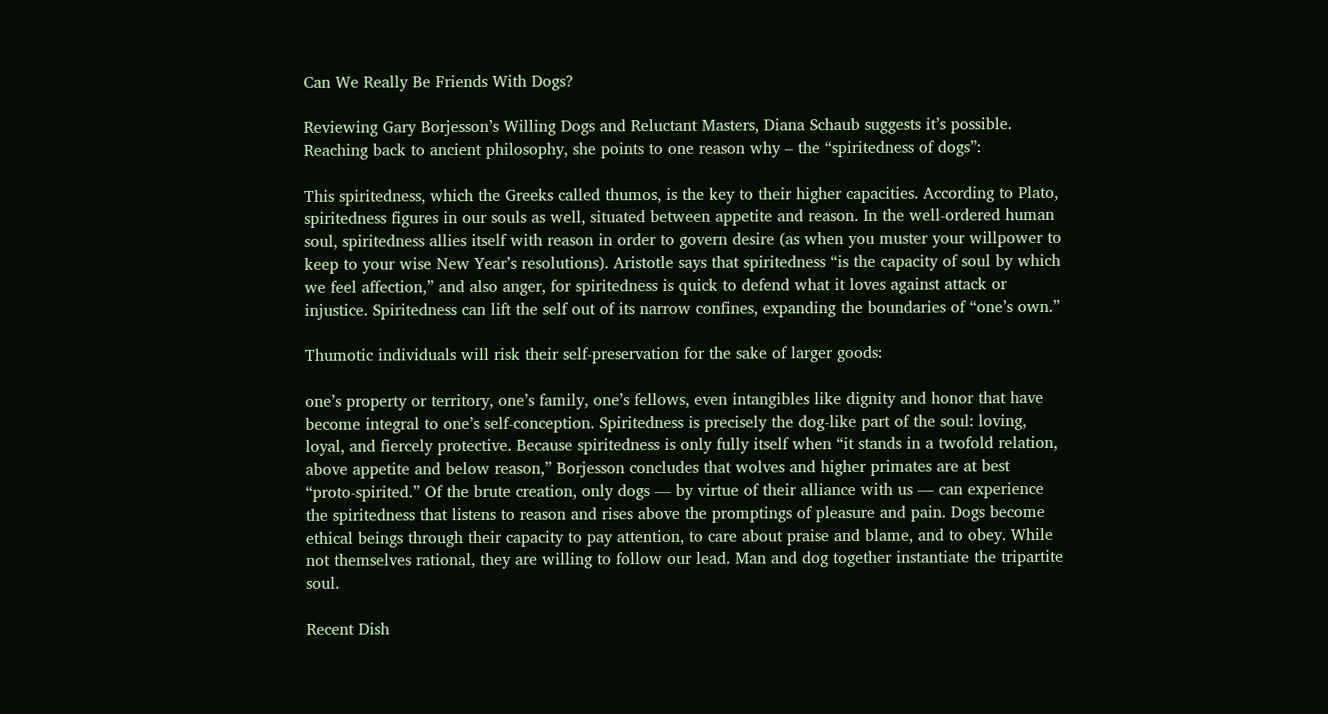Can We Really Be Friends With Dogs?

Reviewing Gary Borjesson’s Willing Dogs and Reluctant Masters, Diana Schaub suggests it’s possible. Reaching back to ancient philosophy, she points to one reason why – the “spiritedness of dogs”:

This spiritedness, which the Greeks called thumos, is the key to their higher capacities. According to Plato, spiritedness figures in our souls as well, situated between appetite and reason. In the well-ordered human soul, spiritedness allies itself with reason in order to govern desire (as when you muster your willpower to keep to your wise New Year’s resolutions). Aristotle says that spiritedness “is the capacity of soul by which we feel affection,” and also anger, for spiritedness is quick to defend what it loves against attack or injustice. Spiritedness can lift the self out of its narrow confines, expanding the boundaries of “one’s own.”

Thumotic individuals will risk their self-preservation for the sake of larger goods:

one’s property or territory, one’s family, one’s fellows, even intangibles like dignity and honor that have become integral to one’s self-conception. Spiritedness is precisely the dog-like part of the soul: loving, loyal, and fiercely protective. Because spiritedness is only fully itself when “it stands in a twofold relation, above appetite and below reason,” Borjesson concludes that wolves and higher primates are at best “proto-spirited.” Of the brute creation, only dogs — by virtue of their alliance with us — can experience the spiritedness that listens to reason and rises above the promptings of pleasure and pain. Dogs become ethical beings through their capacity to pay attention, to care about praise and blame, and to obey. While not themselves rational, they are willing to follow our lead. Man and dog together instantiate the tripartite soul.

Recent Dish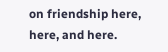on friendship here, here, and here.